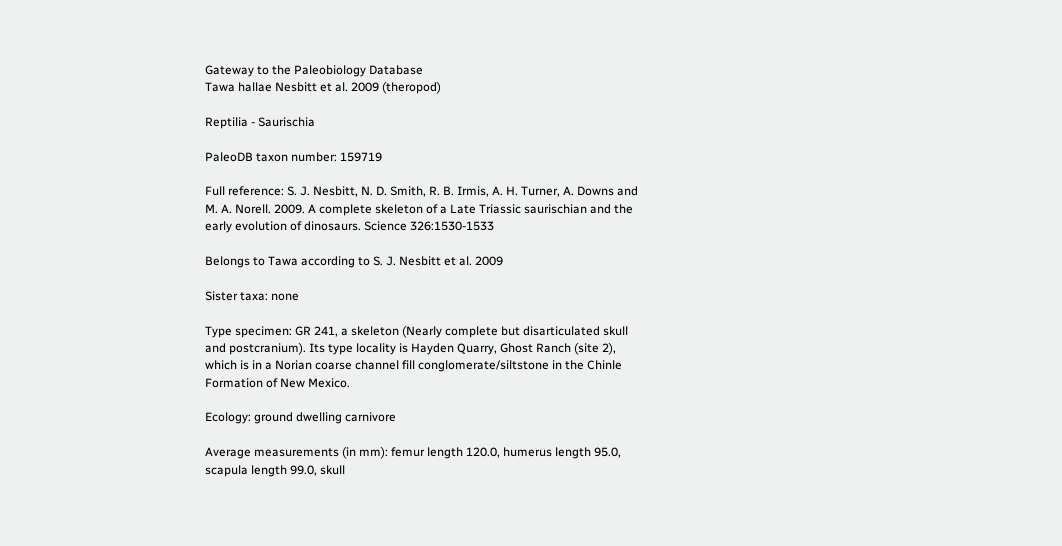Gateway to the Paleobiology Database
Tawa hallae Nesbitt et al. 2009 (theropod)

Reptilia - Saurischia

PaleoDB taxon number: 159719

Full reference: S. J. Nesbitt, N. D. Smith, R. B. Irmis, A. H. Turner, A. Downs and M. A. Norell. 2009. A complete skeleton of a Late Triassic saurischian and the early evolution of dinosaurs. Science 326:1530-1533

Belongs to Tawa according to S. J. Nesbitt et al. 2009

Sister taxa: none

Type specimen: GR 241, a skeleton (Nearly complete but disarticulated skull and postcranium). Its type locality is Hayden Quarry, Ghost Ranch (site 2), which is in a Norian coarse channel fill conglomerate/siltstone in the Chinle Formation of New Mexico.

Ecology: ground dwelling carnivore

Average measurements (in mm): femur length 120.0, humerus length 95.0, scapula length 99.0, skull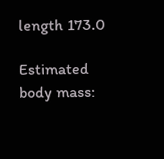length 173.0

Estimated body mass: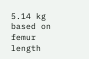5.14 kg based on femur length